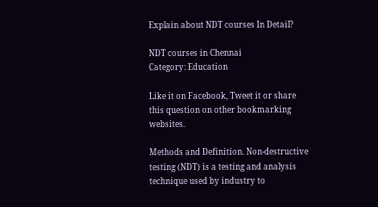Explain about NDT courses In Detail?

NDT courses in Chennai
Category: Education

Like it on Facebook, Tweet it or share this question on other bookmarking websites.

Methods and Definition. Non-destructive testing (NDT) is a testing and analysis technique used by industry to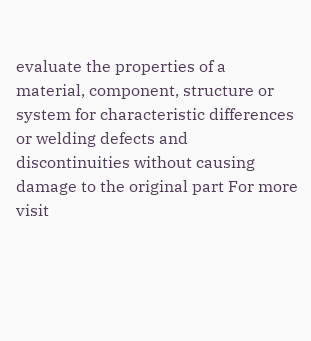evaluate the properties of a material, component, structure or system for characteristic differences or welding defects and discontinuities without causing damage to the original part For more visit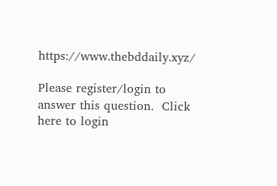https://www.thebddaily.xyz/

Please register/login to answer this question.  Click here to login